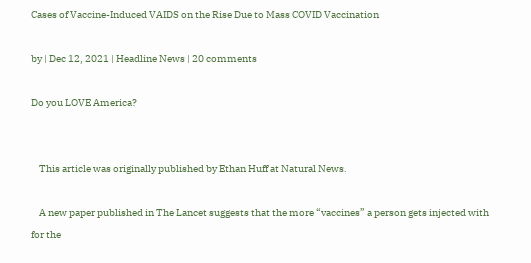Cases of Vaccine-Induced VAIDS on the Rise Due to Mass COVID Vaccination

by | Dec 12, 2021 | Headline News | 20 comments

Do you LOVE America?


    This article was originally published by Ethan Huff at Natural News.

    A new paper published in The Lancet suggests that the more “vaccines” a person gets injected with for the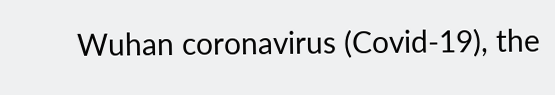Wuhan coronavirus (Covid-19), the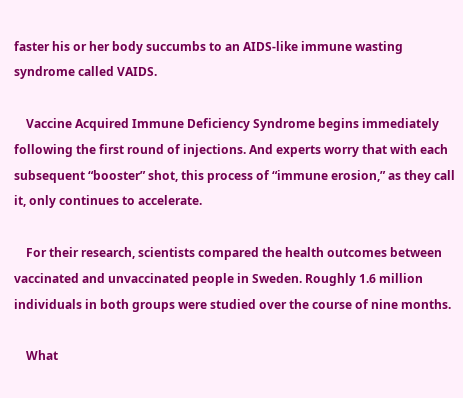faster his or her body succumbs to an AIDS-like immune wasting syndrome called VAIDS.

    Vaccine Acquired Immune Deficiency Syndrome begins immediately following the first round of injections. And experts worry that with each subsequent “booster” shot, this process of “immune erosion,” as they call it, only continues to accelerate.

    For their research, scientists compared the health outcomes between vaccinated and unvaccinated people in Sweden. Roughly 1.6 million individuals in both groups were studied over the course of nine months.

    What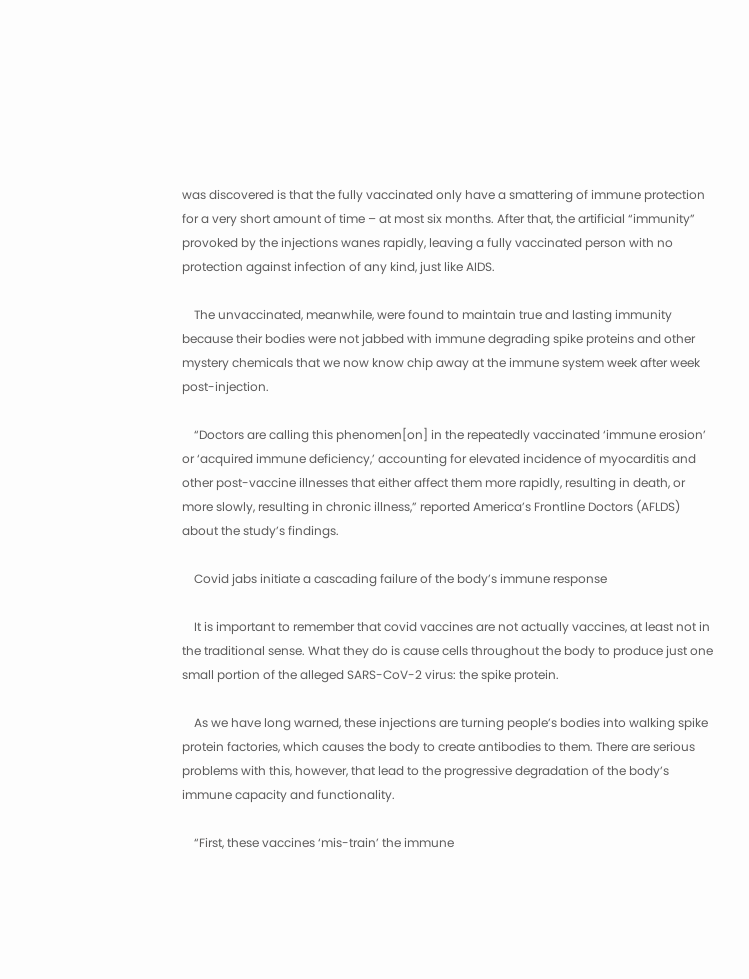was discovered is that the fully vaccinated only have a smattering of immune protection for a very short amount of time – at most six months. After that, the artificial “immunity” provoked by the injections wanes rapidly, leaving a fully vaccinated person with no protection against infection of any kind, just like AIDS.

    The unvaccinated, meanwhile, were found to maintain true and lasting immunity because their bodies were not jabbed with immune degrading spike proteins and other mystery chemicals that we now know chip away at the immune system week after week post-injection.

    “Doctors are calling this phenomen[on] in the repeatedly vaccinated ‘immune erosion’ or ‘acquired immune deficiency,’ accounting for elevated incidence of myocarditis and other post-vaccine illnesses that either affect them more rapidly, resulting in death, or more slowly, resulting in chronic illness,” reported America’s Frontline Doctors (AFLDS) about the study’s findings.

    Covid jabs initiate a cascading failure of the body’s immune response

    It is important to remember that covid vaccines are not actually vaccines, at least not in the traditional sense. What they do is cause cells throughout the body to produce just one small portion of the alleged SARS-CoV-2 virus: the spike protein.

    As we have long warned, these injections are turning people’s bodies into walking spike protein factories, which causes the body to create antibodies to them. There are serious problems with this, however, that lead to the progressive degradation of the body’s immune capacity and functionality.

    “First, these vaccines ‘mis-train’ the immune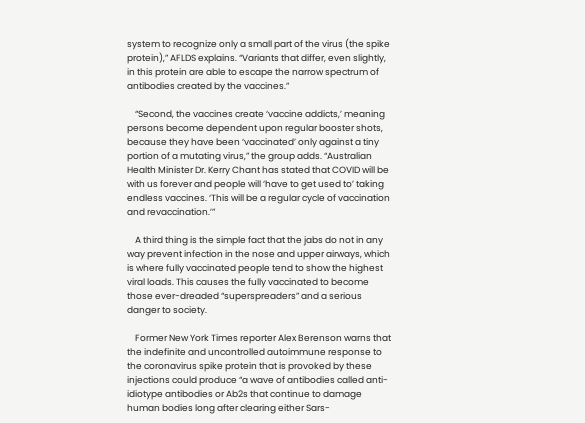system to recognize only a small part of the virus (the spike protein),” AFLDS explains. “Variants that differ, even slightly, in this protein are able to escape the narrow spectrum of antibodies created by the vaccines.”

    “Second, the vaccines create ‘vaccine addicts,’ meaning persons become dependent upon regular booster shots, because they have been ‘vaccinated’ only against a tiny portion of a mutating virus,” the group adds. “Australian Health Minister Dr. Kerry Chant has stated that COVID will be with us forever and people will ‘have to get used to’ taking endless vaccines. ‘This will be a regular cycle of vaccination and revaccination.’”

    A third thing is the simple fact that the jabs do not in any way prevent infection in the nose and upper airways, which is where fully vaccinated people tend to show the highest viral loads. This causes the fully vaccinated to become those ever-dreaded “superspreaders” and a serious danger to society.

    Former New York Times reporter Alex Berenson warns that the indefinite and uncontrolled autoimmune response to the coronavirus spike protein that is provoked by these injections could produce “a wave of antibodies called anti-idiotype antibodies or Ab2s that continue to damage human bodies long after clearing either Sars-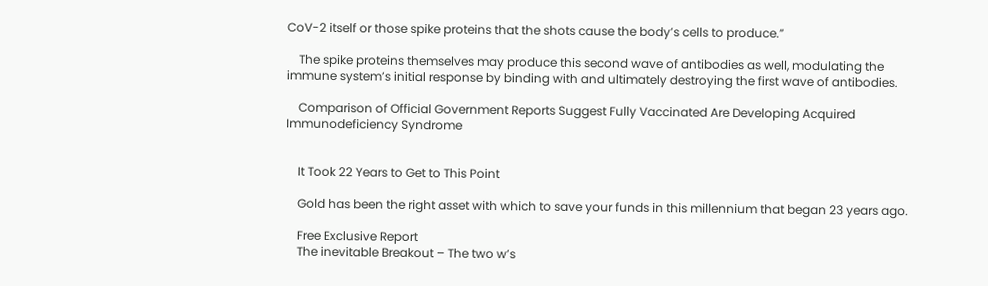CoV-2 itself or those spike proteins that the shots cause the body’s cells to produce.”

    The spike proteins themselves may produce this second wave of antibodies as well, modulating the immune system’s initial response by binding with and ultimately destroying the first wave of antibodies.

    Comparison of Official Government Reports Suggest Fully Vaccinated Are Developing Acquired Immunodeficiency Syndrome


    It Took 22 Years to Get to This Point

    Gold has been the right asset with which to save your funds in this millennium that began 23 years ago.

    Free Exclusive Report
    The inevitable Breakout – The two w’s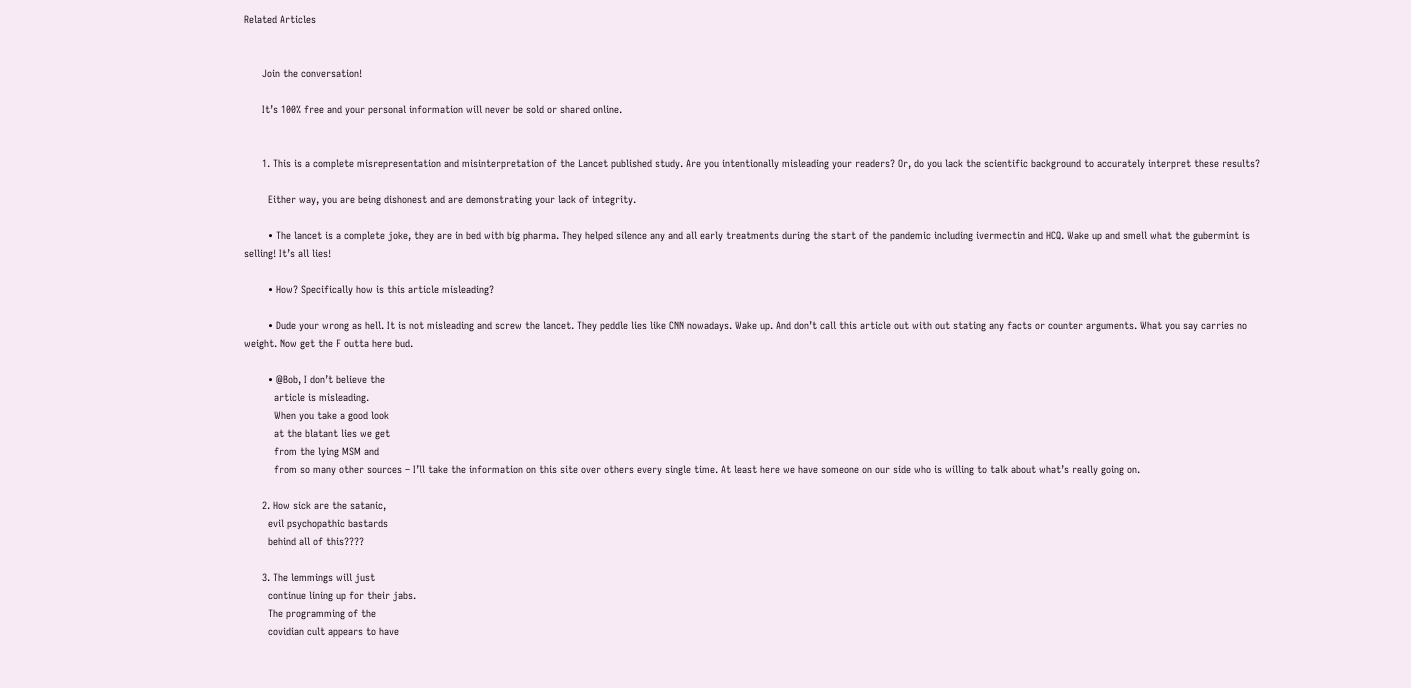Related Articles


      Join the conversation!

      It’s 100% free and your personal information will never be sold or shared online.


      1. This is a complete misrepresentation and misinterpretation of the Lancet published study. Are you intentionally misleading your readers? Or, do you lack the scientific background to accurately interpret these results?

        Either way, you are being dishonest and are demonstrating your lack of integrity.

        • The lancet is a complete joke, they are in bed with big pharma. They helped silence any and all early treatments during the start of the pandemic including ivermectin and HCQ. Wake up and smell what the gubermint is selling! It’s all lies!

        • How? Specifically how is this article misleading?

        • Dude your wrong as hell. It is not misleading and screw the lancet. They peddle lies like CNN nowadays. Wake up. And don’t call this article out with out stating any facts or counter arguments. What you say carries no weight. Now get the F outta here bud.

        • @Bob, I don’t believe the
          article is misleading.
          When you take a good look
          at the blatant lies we get
          from the lying MSM and
          from so many other sources – I’ll take the information on this site over others every single time. At least here we have someone on our side who is willing to talk about what’s really going on.

      2. How sick are the satanic,
        evil psychopathic bastards
        behind all of this????

      3. The lemmings will just
        continue lining up for their jabs.
        The programming of the
        covidian cult appears to have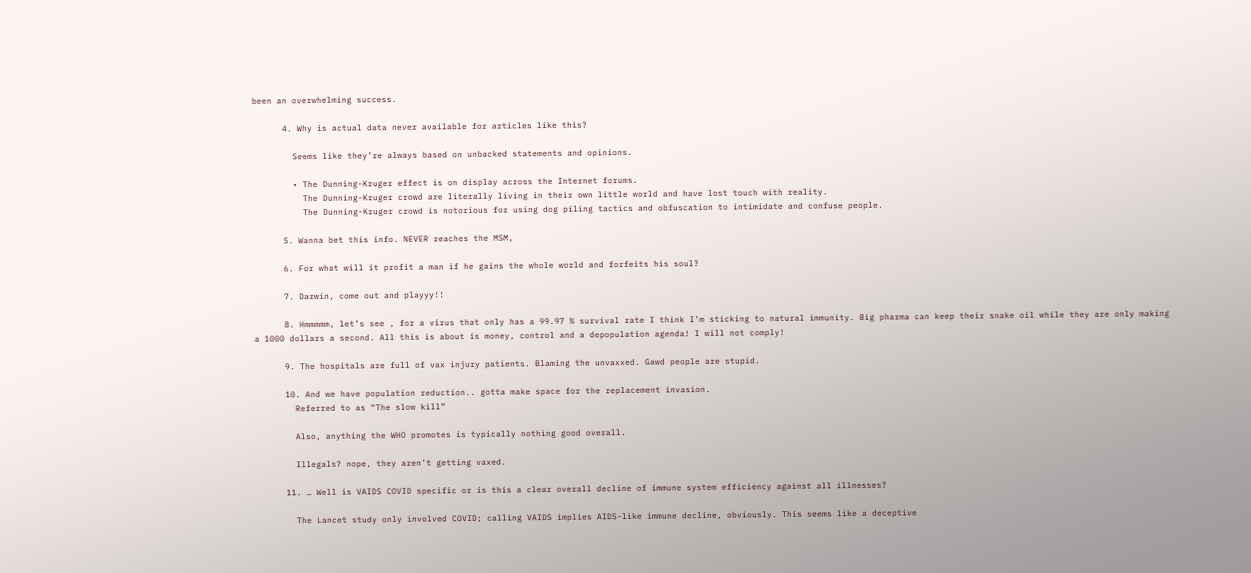been an overwhelming success.

      4. Why is actual data never available for articles like this?

        Seems like they’re always based on unbacked statements and opinions.

        • The Dunning-Kruger effect is on display across the Internet forums.
          The Dunning-Kruger crowd are literally living in their own little world and have lost touch with reality.
          The Dunning-Kruger crowd is notorious for using dog piling tactics and obfuscation to intimidate and confuse people.

      5. Wanna bet this info. NEVER reaches the MSM,

      6. For what will it profit a man if he gains the whole world and forfeits his soul?

      7. Darwin, come out and playyy!!

      8. Hmmmmm, let’s see , for a virus that only has a 99.97 % survival rate I think I’m sticking to natural immunity. Big pharma can keep their snake oil while they are only making a 1000 dollars a second. All this is about is money, control and a depopulation agenda! I will not comply!

      9. The hospitals are full of vax injury patients. Blaming the unvaxxed. Gawd people are stupid.

      10. And we have population reduction.. gotta make space for the replacement invasion.
        Referred to as “The slow kill”

        Also, anything the WHO promotes is typically nothing good overall.

        Illegals? nope, they aren’t getting vaxed.

      11. … Well is VAIDS COVID specific or is this a clear overall decline of immune system efficiency against all illnesses?

        The Lancet study only involved COVID; calling VAIDS implies AIDS-like immune decline, obviously. This seems like a deceptive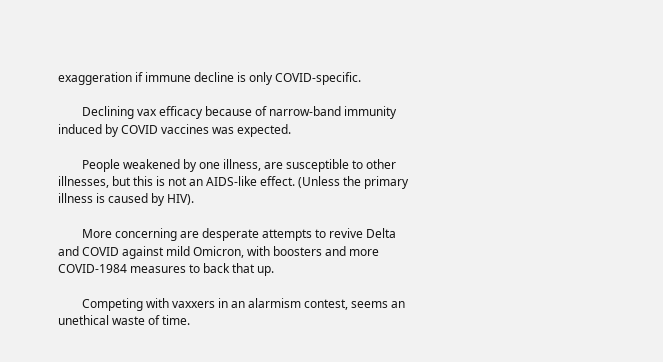exaggeration if immune decline is only COVID-specific.

        Declining vax efficacy because of narrow-band immunity induced by COVID vaccines was expected.

        People weakened by one illness, are susceptible to other illnesses, but this is not an AIDS-like effect. (Unless the primary illness is caused by HIV).

        More concerning are desperate attempts to revive Delta and COVID against mild Omicron, with boosters and more COVID-1984 measures to back that up.

        Competing with vaxxers in an alarmism contest, seems an unethical waste of time.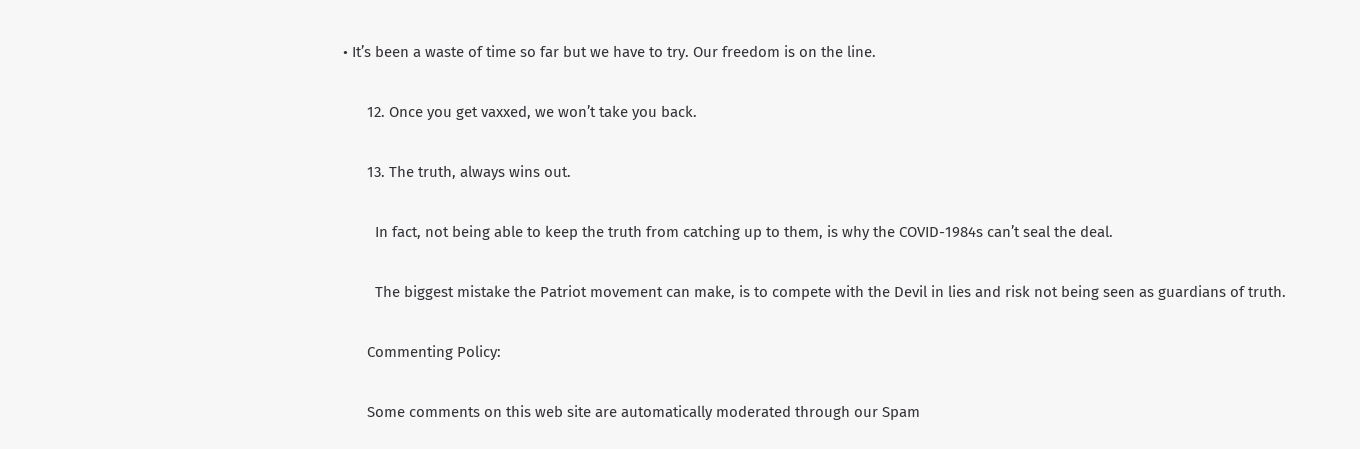• It’s been a waste of time so far but we have to try. Our freedom is on the line.

      12. Once you get vaxxed, we won’t take you back.

      13. The truth, always wins out.

        In fact, not being able to keep the truth from catching up to them, is why the COVID-1984s can’t seal the deal.

        The biggest mistake the Patriot movement can make, is to compete with the Devil in lies and risk not being seen as guardians of truth.

      Commenting Policy:

      Some comments on this web site are automatically moderated through our Spam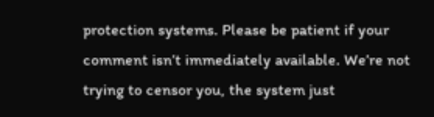protection systems. Please be patient if your comment isn’t immediately available. We’re not trying to censor you, the system just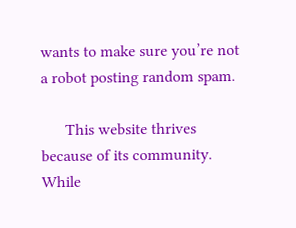wants to make sure you’re not a robot posting random spam.

      This website thrives because of its community. While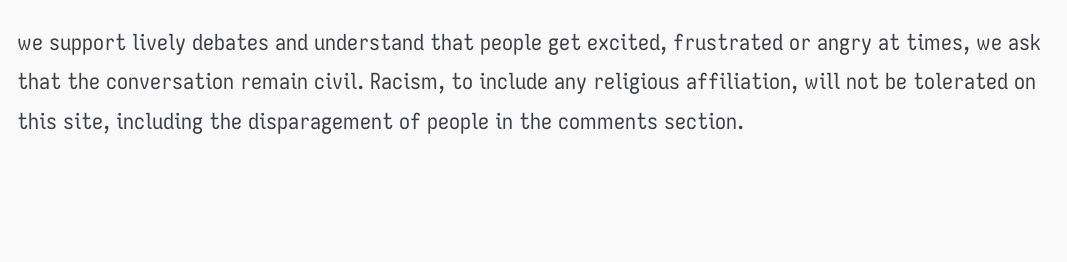we support lively debates and understand that people get excited, frustrated or angry at times, we ask that the conversation remain civil. Racism, to include any religious affiliation, will not be tolerated on this site, including the disparagement of people in the comments section.